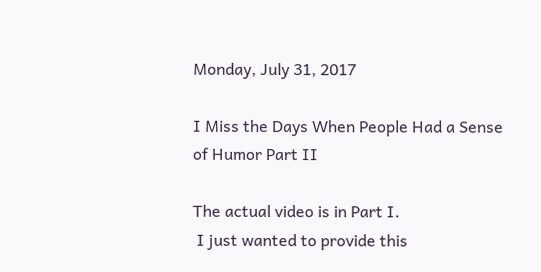Monday, July 31, 2017

I Miss the Days When People Had a Sense of Humor Part II

The actual video is in Part I.
 I just wanted to provide this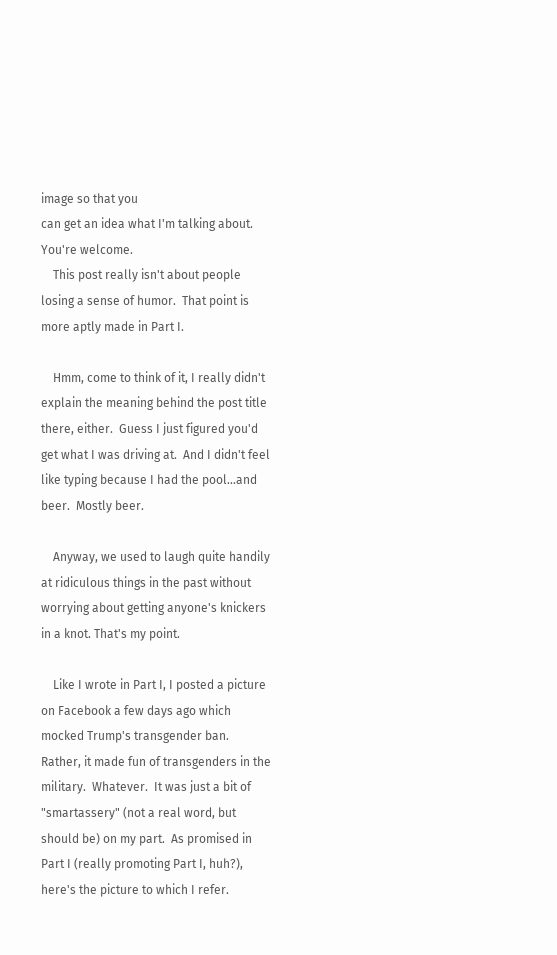image so that you
can get an idea what I'm talking about.
You're welcome.
    This post really isn't about people losing a sense of humor.  That point is more aptly made in Part I.

    Hmm, come to think of it, I really didn't explain the meaning behind the post title there, either.  Guess I just figured you'd get what I was driving at.  And I didn't feel like typing because I had the pool...and beer.  Mostly beer.

    Anyway, we used to laugh quite handily at ridiculous things in the past without worrying about getting anyone's knickers in a knot. That's my point.

    Like I wrote in Part I, I posted a picture on Facebook a few days ago which mocked Trump's transgender ban.  Rather, it made fun of transgenders in the military.  Whatever.  It was just a bit of "smartassery" (not a real word, but should be) on my part.  As promised in Part I (really promoting Part I, huh?), here's the picture to which I refer.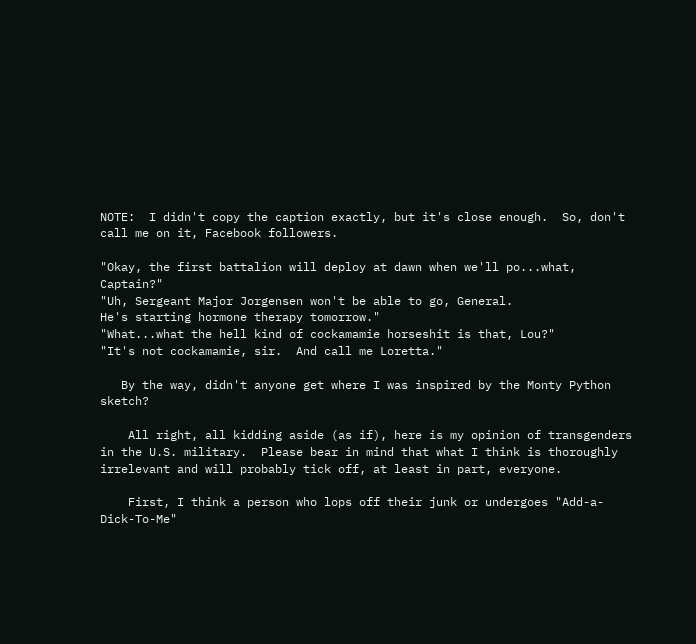NOTE:  I didn't copy the caption exactly, but it's close enough.  So, don't call me on it, Facebook followers.

"Okay, the first battalion will deploy at dawn when we'll po...what, Captain?"
"Uh, Sergeant Major Jorgensen won't be able to go, General.
He's starting hormone therapy tomorrow."
"What...what the hell kind of cockamamie horseshit is that, Lou?"
"It's not cockamamie, sir.  And call me Loretta."

   By the way, didn't anyone get where I was inspired by the Monty Python sketch?

    All right, all kidding aside (as if), here is my opinion of transgenders in the U.S. military.  Please bear in mind that what I think is thoroughly irrelevant and will probably tick off, at least in part, everyone.

    First, I think a person who lops off their junk or undergoes "Add-a-Dick-To-Me"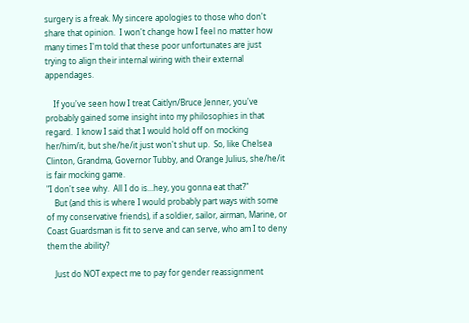surgery is a freak. My sincere apologies to those who don't share that opinion.  I won't change how I feel no matter how many times I'm told that these poor unfortunates are just trying to align their internal wiring with their external appendages.

    If you've seen how I treat Caitlyn/Bruce Jenner, you've probably gained some insight into my philosophies in that regard.  I know I said that I would hold off on mocking her/him/it, but she/he/it just won't shut up.  So, like Chelsea Clinton, Grandma, Governor Tubby, and Orange Julius, she/he/it is fair mocking game.
"I don't see why.  All I do is...hey, you gonna eat that?"
    But (and this is where I would probably part ways with some of my conservative friends), if a soldier, sailor, airman, Marine, or Coast Guardsman is fit to serve and can serve, who am I to deny them the ability?

    Just do NOT expect me to pay for gender reassignment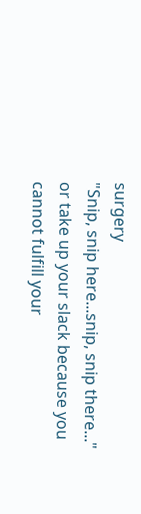surgery
"Snip, snip here...snip, snip there..."
or take up your slack because you cannot fulfill your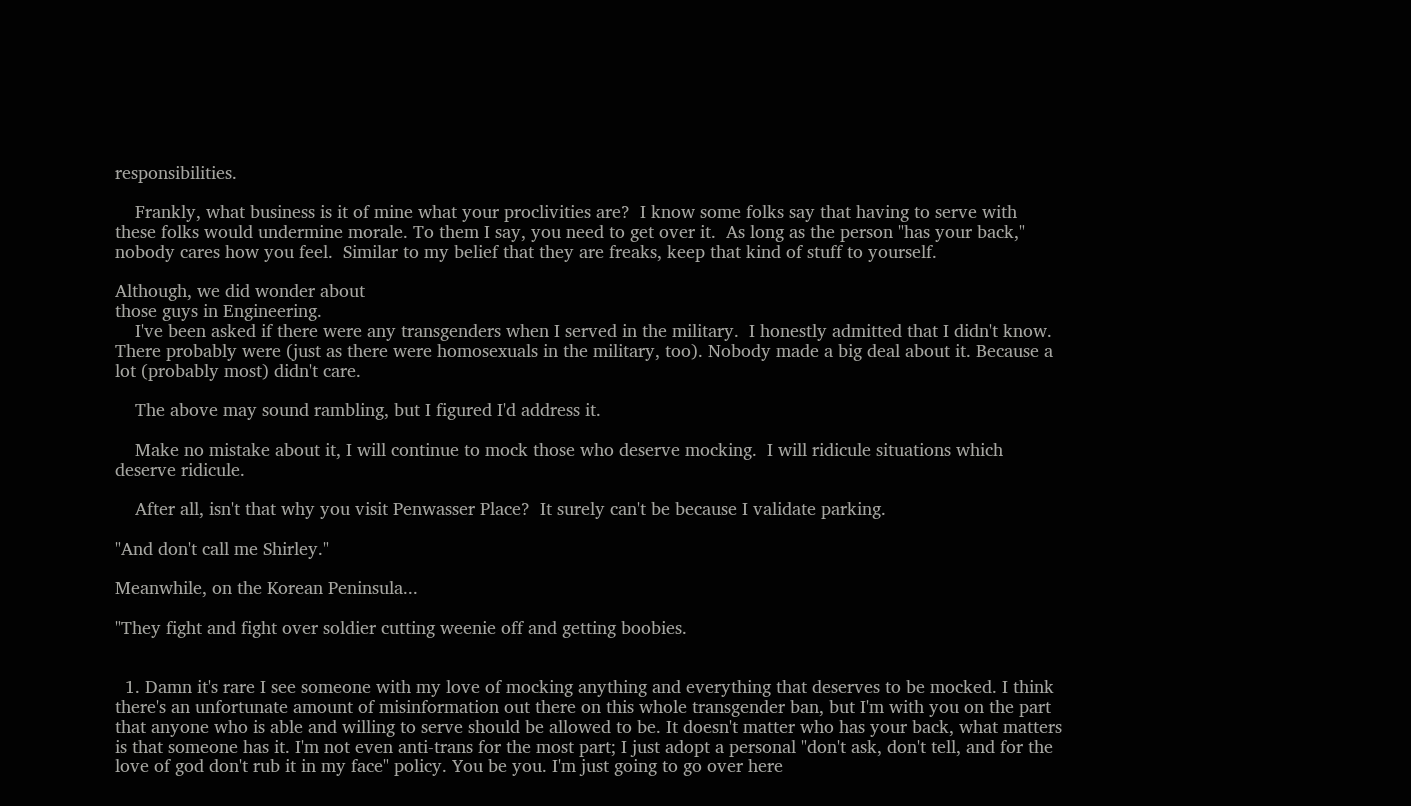responsibilities.

    Frankly, what business is it of mine what your proclivities are?  I know some folks say that having to serve with these folks would undermine morale. To them I say, you need to get over it.  As long as the person "has your back," nobody cares how you feel.  Similar to my belief that they are freaks, keep that kind of stuff to yourself.

Although, we did wonder about
those guys in Engineering.
    I've been asked if there were any transgenders when I served in the military.  I honestly admitted that I didn't know.  There probably were (just as there were homosexuals in the military, too). Nobody made a big deal about it. Because a lot (probably most) didn't care.

    The above may sound rambling, but I figured I'd address it.

    Make no mistake about it, I will continue to mock those who deserve mocking.  I will ridicule situations which deserve ridicule.

    After all, isn't that why you visit Penwasser Place?  It surely can't be because I validate parking.

"And don't call me Shirley."

Meanwhile, on the Korean Peninsula...

"They fight and fight over soldier cutting weenie off and getting boobies.


  1. Damn it's rare I see someone with my love of mocking anything and everything that deserves to be mocked. I think there's an unfortunate amount of misinformation out there on this whole transgender ban, but I'm with you on the part that anyone who is able and willing to serve should be allowed to be. It doesn't matter who has your back, what matters is that someone has it. I'm not even anti-trans for the most part; I just adopt a personal "don't ask, don't tell, and for the love of god don't rub it in my face" policy. You be you. I'm just going to go over here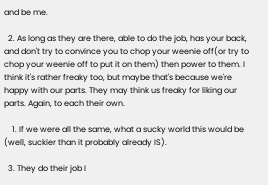and be me.

  2. As long as they are there, able to do the job, has your back, and don't try to convince you to chop your weenie off(or try to chop your weenie off to put it on them) then power to them. I think it's rather freaky too, but maybe that's because we're happy with our parts. They may think us freaky for liking our parts. Again, to each their own.

    1. If we were all the same, what a sucky world this would be (well, suckier than it probably already IS).

  3. They do their job I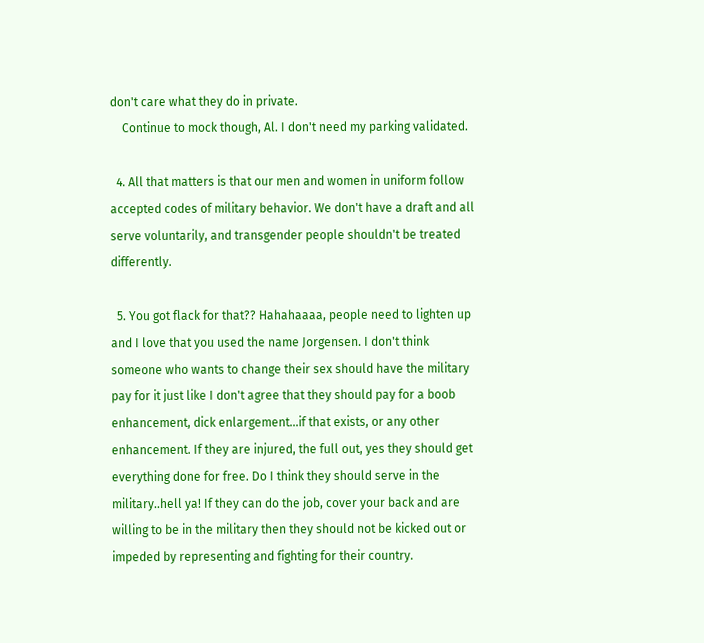don't care what they do in private.
    Continue to mock though, Al. I don't need my parking validated.

  4. All that matters is that our men and women in uniform follow accepted codes of military behavior. We don't have a draft and all serve voluntarily, and transgender people shouldn't be treated differently.

  5. You got flack for that?? Hahahaaaa, people need to lighten up and I love that you used the name Jorgensen. I don't think someone who wants to change their sex should have the military pay for it just like I don't agree that they should pay for a boob enhancement, dick enlargement...if that exists, or any other enhancement. If they are injured, the full out, yes they should get everything done for free. Do I think they should serve in the military..hell ya! If they can do the job, cover your back and are willing to be in the military then they should not be kicked out or impeded by representing and fighting for their country.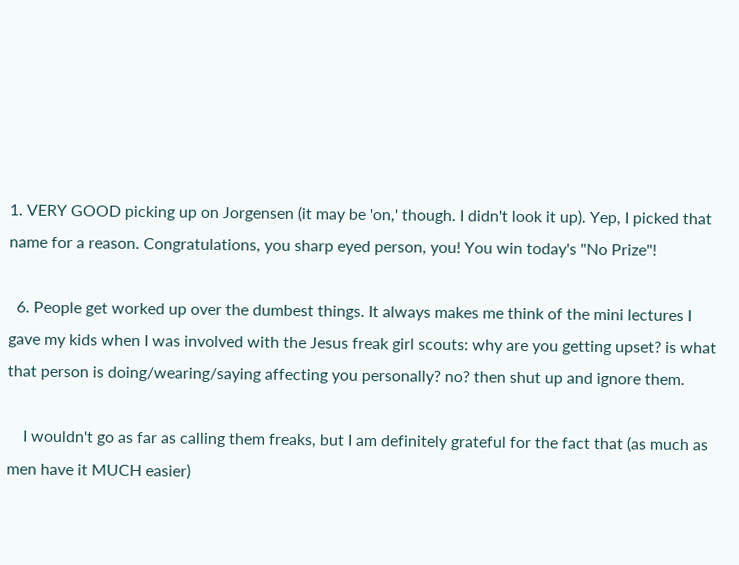1. VERY GOOD picking up on Jorgensen (it may be 'on,' though. I didn't look it up). Yep, I picked that name for a reason. Congratulations, you sharp eyed person, you! You win today's "No Prize"!

  6. People get worked up over the dumbest things. It always makes me think of the mini lectures I gave my kids when I was involved with the Jesus freak girl scouts: why are you getting upset? is what that person is doing/wearing/saying affecting you personally? no? then shut up and ignore them.

    I wouldn't go as far as calling them freaks, but I am definitely grateful for the fact that (as much as men have it MUCH easier)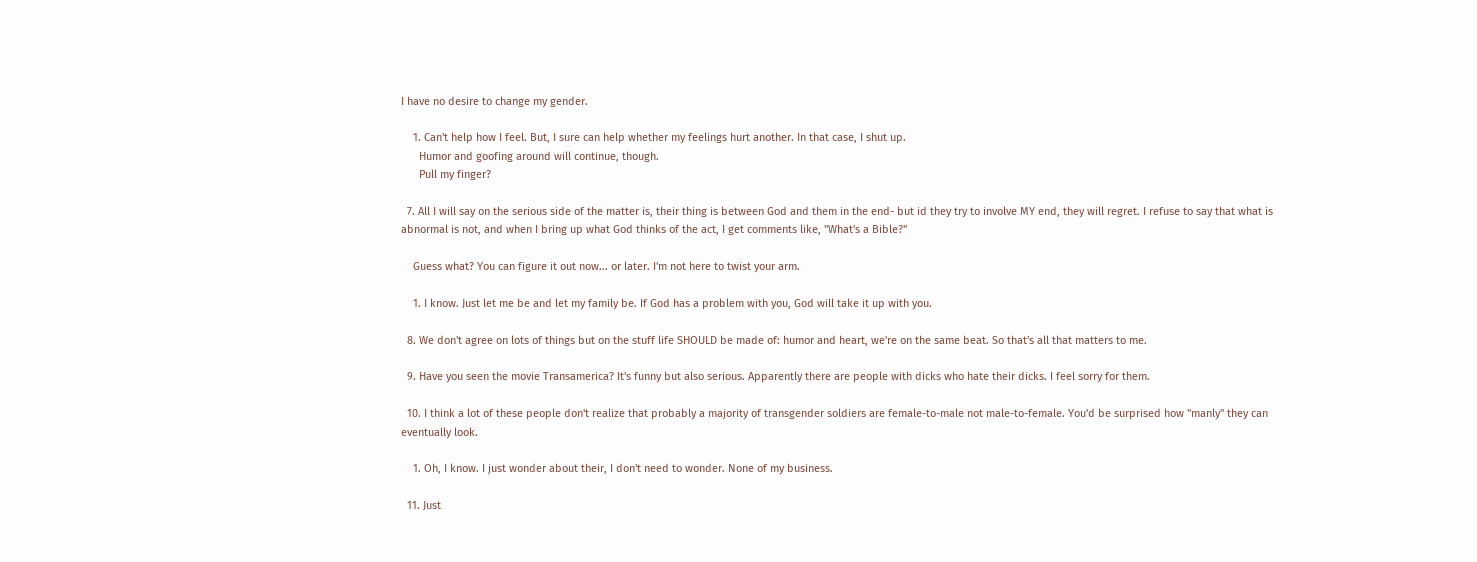I have no desire to change my gender.

    1. Can't help how I feel. But, I sure can help whether my feelings hurt another. In that case, I shut up.
      Humor and goofing around will continue, though.
      Pull my finger?

  7. All I will say on the serious side of the matter is, their thing is between God and them in the end- but id they try to involve MY end, they will regret. I refuse to say that what is abnormal is not, and when I bring up what God thinks of the act, I get comments like, "What's a Bible?"

    Guess what? You can figure it out now... or later. I'm not here to twist your arm.

    1. I know. Just let me be and let my family be. If God has a problem with you, God will take it up with you.

  8. We don't agree on lots of things but on the stuff life SHOULD be made of: humor and heart, we're on the same beat. So that's all that matters to me.

  9. Have you seen the movie Transamerica? It's funny but also serious. Apparently there are people with dicks who hate their dicks. I feel sorry for them.

  10. I think a lot of these people don't realize that probably a majority of transgender soldiers are female-to-male not male-to-female. You'd be surprised how "manly" they can eventually look.

    1. Oh, I know. I just wonder about their, I don't need to wonder. None of my business.

  11. Just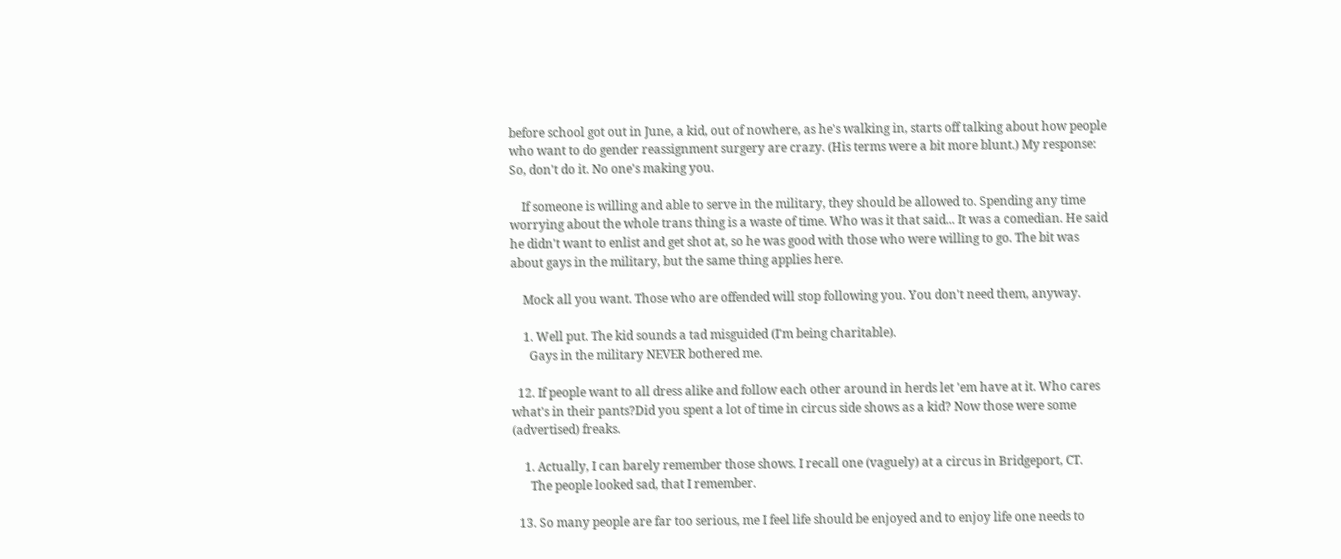before school got out in June, a kid, out of nowhere, as he's walking in, starts off talking about how people who want to do gender reassignment surgery are crazy. (His terms were a bit more blunt.) My response: So, don't do it. No one's making you.

    If someone is willing and able to serve in the military, they should be allowed to. Spending any time worrying about the whole trans thing is a waste of time. Who was it that said... It was a comedian. He said he didn't want to enlist and get shot at, so he was good with those who were willing to go. The bit was about gays in the military, but the same thing applies here.

    Mock all you want. Those who are offended will stop following you. You don't need them, anyway.

    1. Well put. The kid sounds a tad misguided (I'm being charitable).
      Gays in the military NEVER bothered me.

  12. If people want to all dress alike and follow each other around in herds let 'em have at it. Who cares what's in their pants?Did you spent a lot of time in circus side shows as a kid? Now those were some (advertised) freaks.

    1. Actually, I can barely remember those shows. I recall one (vaguely) at a circus in Bridgeport, CT.
      The people looked sad, that I remember.

  13. So many people are far too serious, me I feel life should be enjoyed and to enjoy life one needs to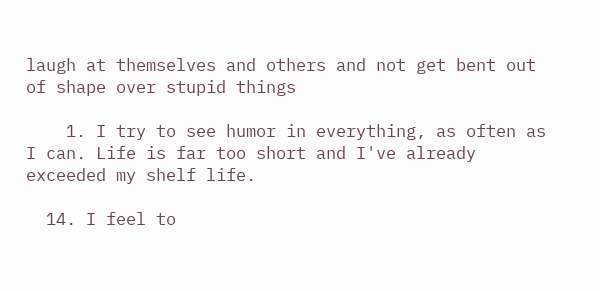laugh at themselves and others and not get bent out of shape over stupid things

    1. I try to see humor in everything, as often as I can. Life is far too short and I've already exceeded my shelf life.

  14. I feel to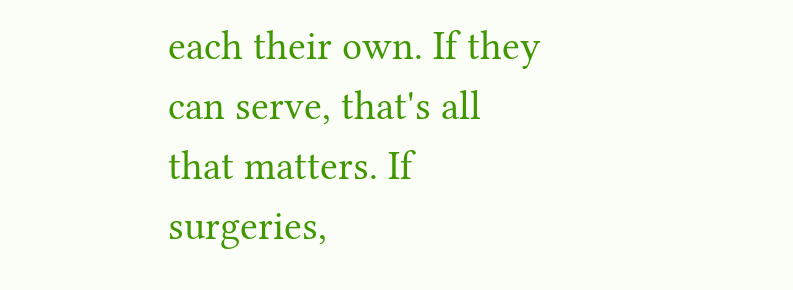each their own. If they can serve, that's all that matters. If surgeries,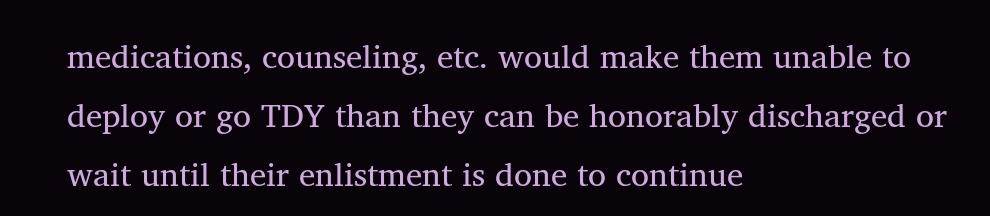medications, counseling, etc. would make them unable to deploy or go TDY than they can be honorably discharged or wait until their enlistment is done to continue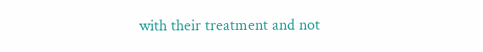with their treatment and not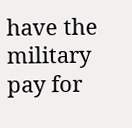have the military pay for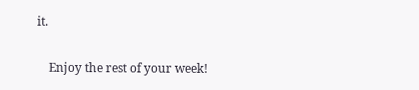it.

    Enjoy the rest of your week!